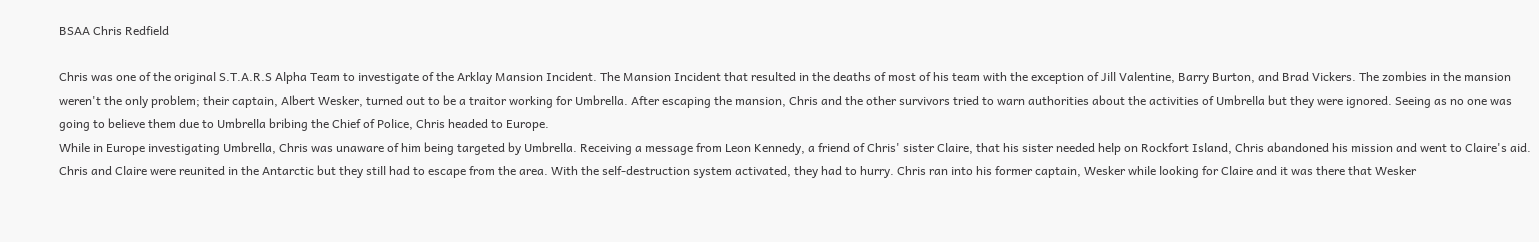BSAA Chris Redfield

Chris was one of the original S.T.A.R.S Alpha Team to investigate of the Arklay Mansion Incident. The Mansion Incident that resulted in the deaths of most of his team with the exception of Jill Valentine, Barry Burton, and Brad Vickers. The zombies in the mansion weren't the only problem; their captain, Albert Wesker, turned out to be a traitor working for Umbrella. After escaping the mansion, Chris and the other survivors tried to warn authorities about the activities of Umbrella but they were ignored. Seeing as no one was going to believe them due to Umbrella bribing the Chief of Police, Chris headed to Europe.
While in Europe investigating Umbrella, Chris was unaware of him being targeted by Umbrella. Receiving a message from Leon Kennedy, a friend of Chris' sister Claire, that his sister needed help on Rockfort Island, Chris abandoned his mission and went to Claire's aid. Chris and Claire were reunited in the Antarctic but they still had to escape from the area. With the self-destruction system activated, they had to hurry. Chris ran into his former captain, Wesker while looking for Claire and it was there that Wesker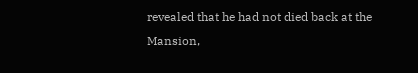revealed that he had not died back at the Mansion,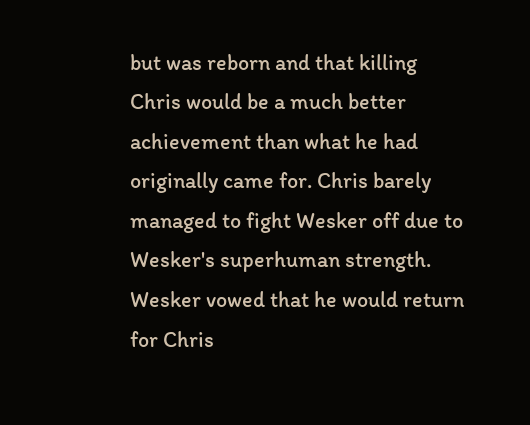but was reborn and that killing Chris would be a much better achievement than what he had originally came for. Chris barely managed to fight Wesker off due to Wesker's superhuman strength. Wesker vowed that he would return for Chris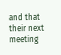and that their next meeting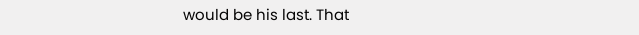would be his last. That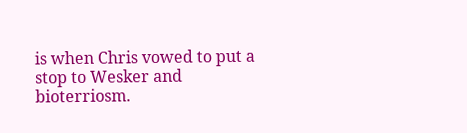is when Chris vowed to put a stop to Wesker and bioterriosm.